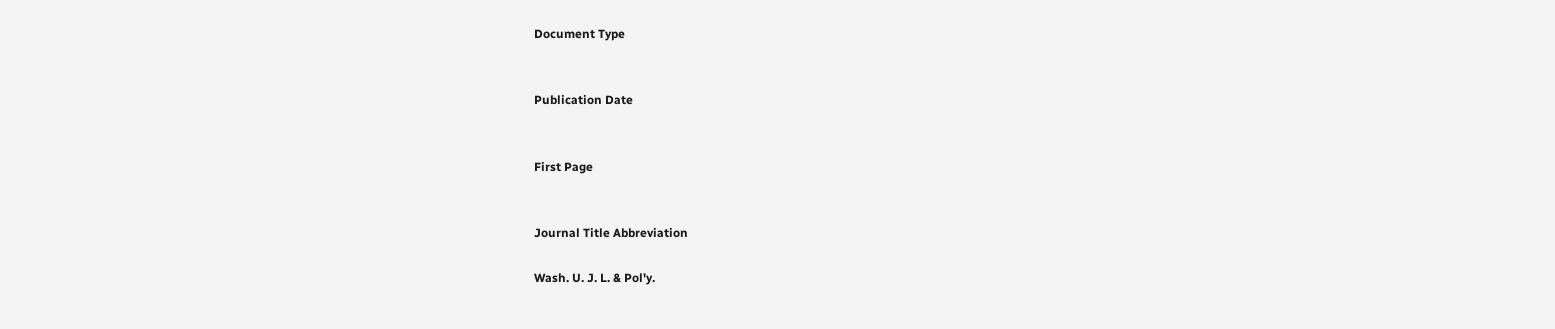Document Type


Publication Date


First Page


Journal Title Abbreviation

Wash. U. J. L. & Pol'y.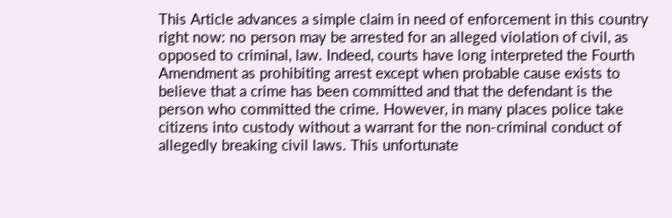This Article advances a simple claim in need of enforcement in this country right now: no person may be arrested for an alleged violation of civil, as opposed to criminal, law. Indeed, courts have long interpreted the Fourth Amendment as prohibiting arrest except when probable cause exists to believe that a crime has been committed and that the defendant is the person who committed the crime. However, in many places police take citizens into custody without a warrant for the non-criminal conduct of allegedly breaking civil laws. This unfortunate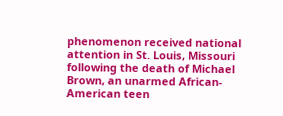phenomenon received national attention in St. Louis, Missouri following the death of Michael Brown, an unarmed African-American teen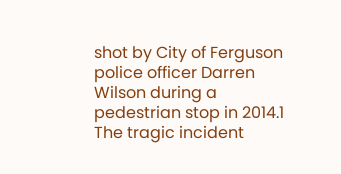shot by City of Ferguson police officer Darren Wilson during a pedestrian stop in 2014.1 The tragic incident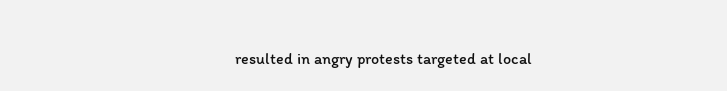resulted in angry protests targeted at local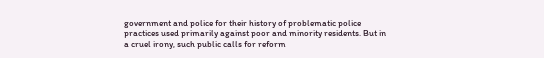government and police for their history of problematic police practices used primarily against poor and minority residents. But in a cruel irony, such public calls for reform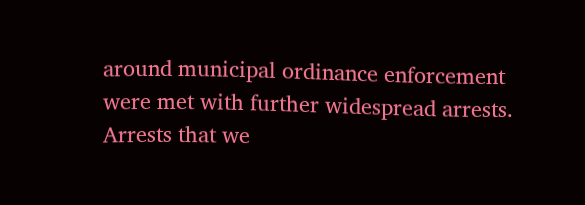around municipal ordinance enforcement were met with further widespread arrests. Arrests that we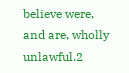believe were, and are, wholly unlawful.2